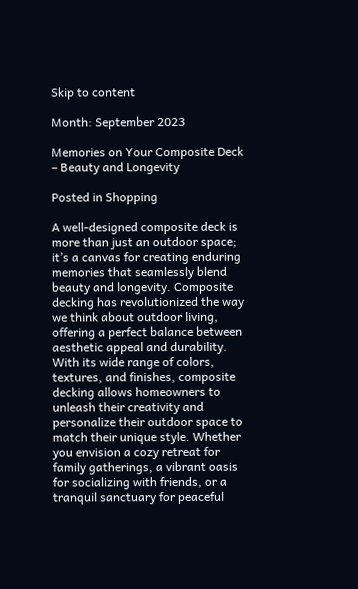Skip to content

Month: September 2023

Memories on Your Composite Deck – Beauty and Longevity

Posted in Shopping

A well-designed composite deck is more than just an outdoor space; it’s a canvas for creating enduring memories that seamlessly blend beauty and longevity. Composite decking has revolutionized the way we think about outdoor living, offering a perfect balance between aesthetic appeal and durability. With its wide range of colors, textures, and finishes, composite decking allows homeowners to unleash their creativity and personalize their outdoor space to match their unique style. Whether you envision a cozy retreat for family gatherings, a vibrant oasis for socializing with friends, or a tranquil sanctuary for peaceful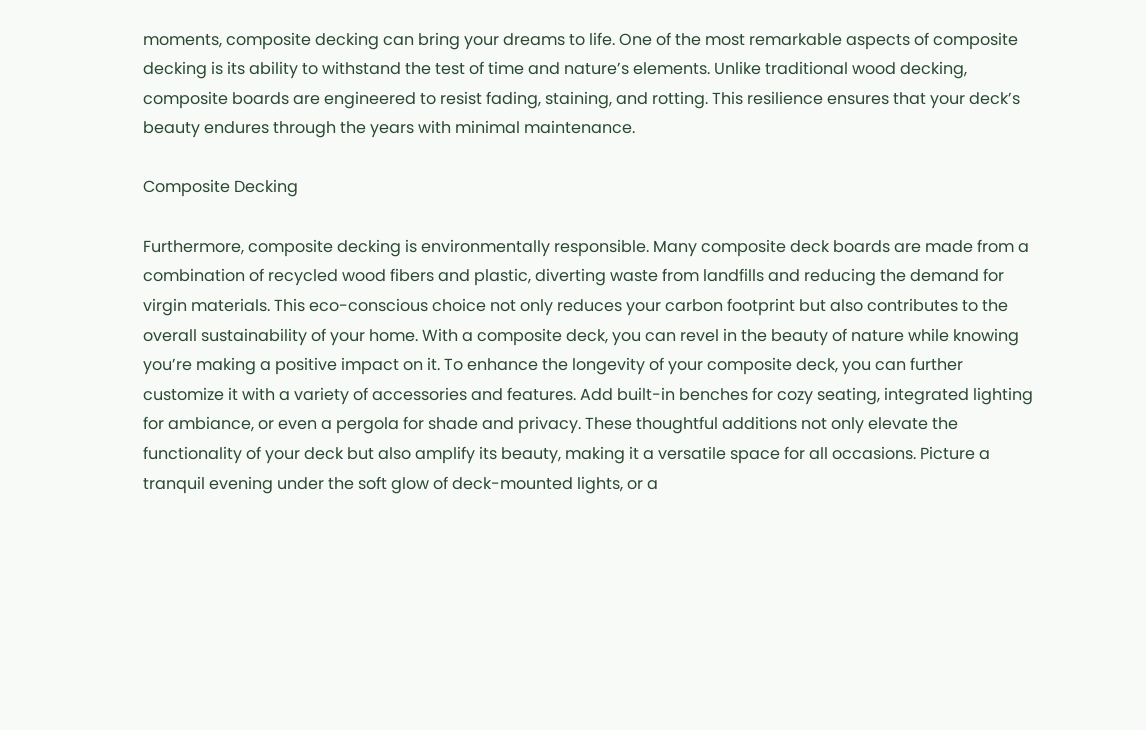moments, composite decking can bring your dreams to life. One of the most remarkable aspects of composite decking is its ability to withstand the test of time and nature’s elements. Unlike traditional wood decking, composite boards are engineered to resist fading, staining, and rotting. This resilience ensures that your deck’s beauty endures through the years with minimal maintenance.

Composite Decking

Furthermore, composite decking is environmentally responsible. Many composite deck boards are made from a combination of recycled wood fibers and plastic, diverting waste from landfills and reducing the demand for virgin materials. This eco-conscious choice not only reduces your carbon footprint but also contributes to the overall sustainability of your home. With a composite deck, you can revel in the beauty of nature while knowing you’re making a positive impact on it. To enhance the longevity of your composite deck, you can further customize it with a variety of accessories and features. Add built-in benches for cozy seating, integrated lighting for ambiance, or even a pergola for shade and privacy. These thoughtful additions not only elevate the functionality of your deck but also amplify its beauty, making it a versatile space for all occasions. Picture a tranquil evening under the soft glow of deck-mounted lights, or a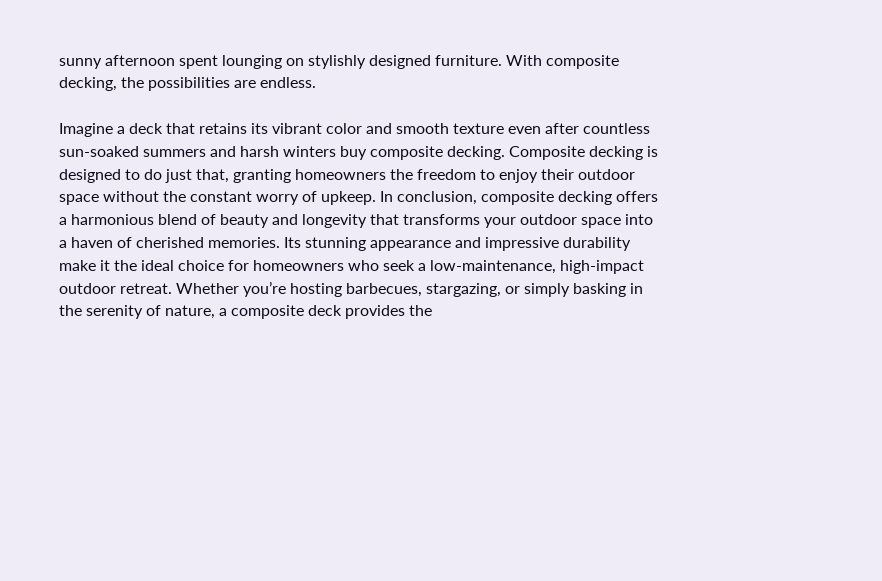sunny afternoon spent lounging on stylishly designed furniture. With composite decking, the possibilities are endless.

Imagine a deck that retains its vibrant color and smooth texture even after countless sun-soaked summers and harsh winters buy composite decking. Composite decking is designed to do just that, granting homeowners the freedom to enjoy their outdoor space without the constant worry of upkeep. In conclusion, composite decking offers a harmonious blend of beauty and longevity that transforms your outdoor space into a haven of cherished memories. Its stunning appearance and impressive durability make it the ideal choice for homeowners who seek a low-maintenance, high-impact outdoor retreat. Whether you’re hosting barbecues, stargazing, or simply basking in the serenity of nature, a composite deck provides the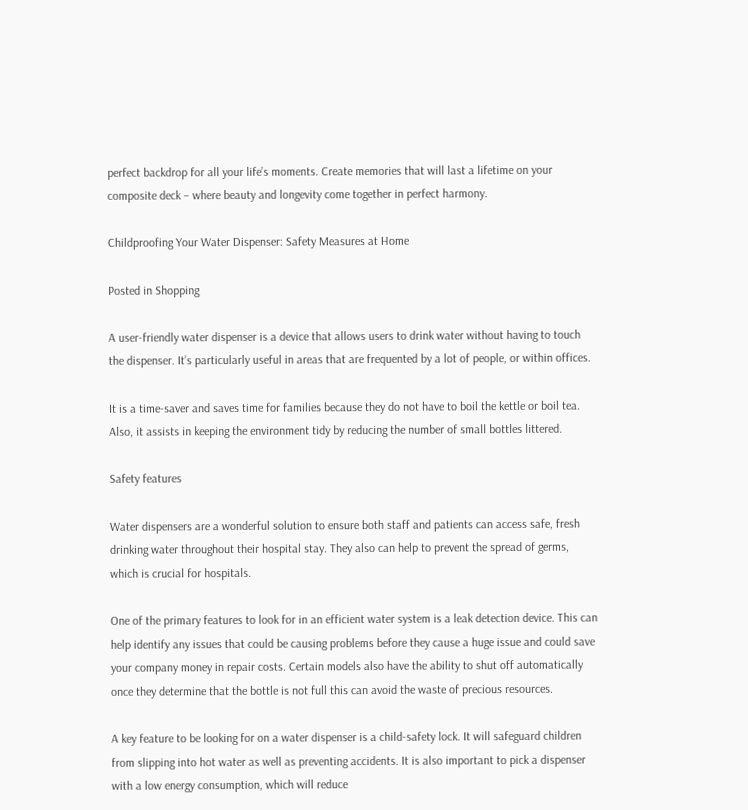perfect backdrop for all your life’s moments. Create memories that will last a lifetime on your composite deck – where beauty and longevity come together in perfect harmony.

Childproofing Your Water Dispenser: Safety Measures at Home

Posted in Shopping

A user-friendly water dispenser is a device that allows users to drink water without having to touch the dispenser. It’s particularly useful in areas that are frequented by a lot of people, or within offices.

It is a time-saver and saves time for families because they do not have to boil the kettle or boil tea. Also, it assists in keeping the environment tidy by reducing the number of small bottles littered.

Safety features

Water dispensers are a wonderful solution to ensure both staff and patients can access safe, fresh drinking water throughout their hospital stay. They also can help to prevent the spread of germs, which is crucial for hospitals.

One of the primary features to look for in an efficient water system is a leak detection device. This can help identify any issues that could be causing problems before they cause a huge issue and could save your company money in repair costs. Certain models also have the ability to shut off automatically once they determine that the bottle is not full this can avoid the waste of precious resources.

A key feature to be looking for on a water dispenser is a child-safety lock. It will safeguard children from slipping into hot water as well as preventing accidents. It is also important to pick a dispenser with a low energy consumption, which will reduce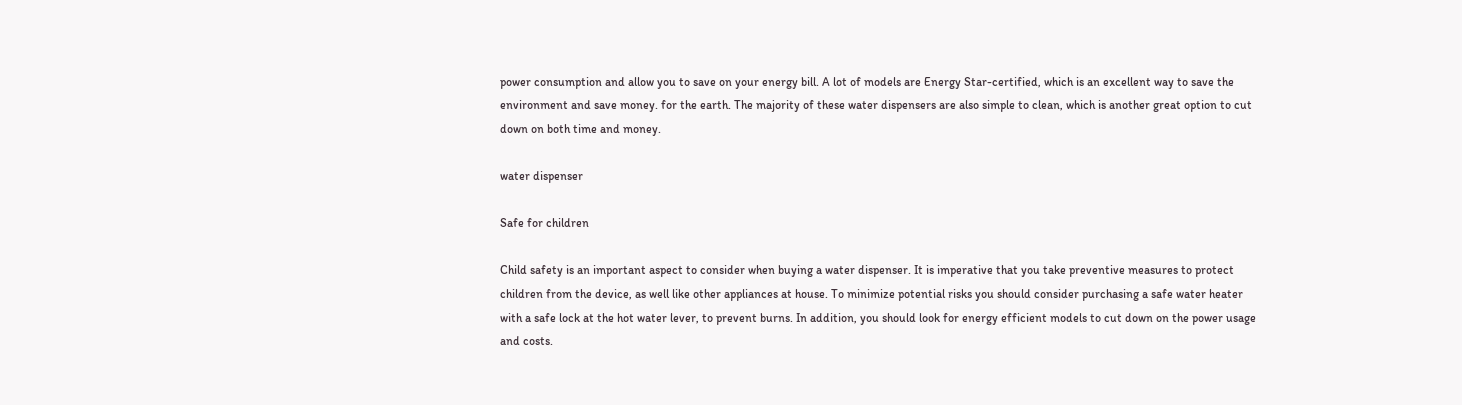power consumption and allow you to save on your energy bill. A lot of models are Energy Star-certified, which is an excellent way to save the environment and save money. for the earth. The majority of these water dispensers are also simple to clean, which is another great option to cut down on both time and money.

water dispenser

Safe for children

Child safety is an important aspect to consider when buying a water dispenser. It is imperative that you take preventive measures to protect children from the device, as well like other appliances at house. To minimize potential risks you should consider purchasing a safe water heater with a safe lock at the hot water lever, to prevent burns. In addition, you should look for energy efficient models to cut down on the power usage and costs.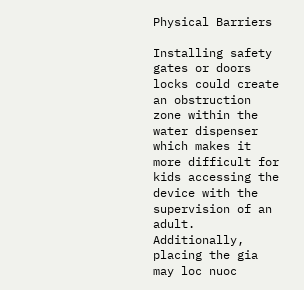Physical Barriers

Installing safety gates or doors locks could create an obstruction zone within the water dispenser which makes it more difficult for kids accessing the device with the supervision of an adult. Additionally, placing the gia may loc nuoc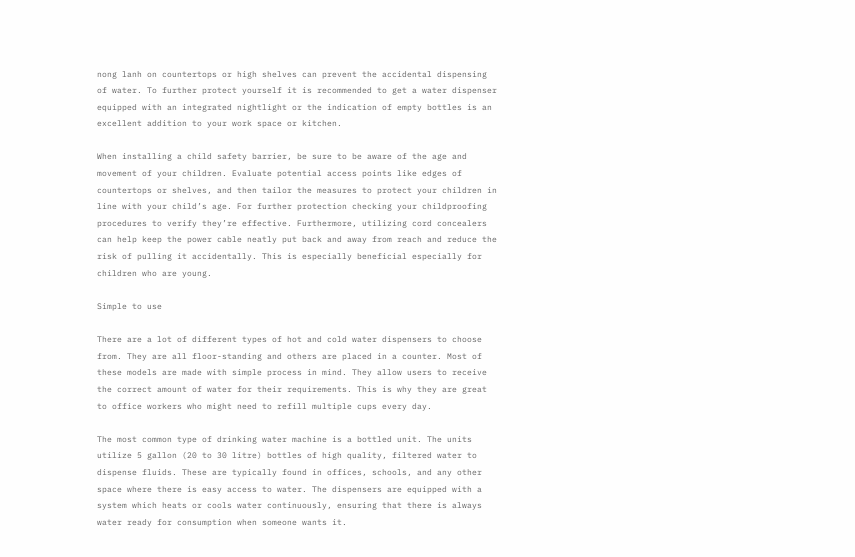nong lanh on countertops or high shelves can prevent the accidental dispensing of water. To further protect yourself it is recommended to get a water dispenser equipped with an integrated nightlight or the indication of empty bottles is an excellent addition to your work space or kitchen.

When installing a child safety barrier, be sure to be aware of the age and movement of your children. Evaluate potential access points like edges of countertops or shelves, and then tailor the measures to protect your children in line with your child’s age. For further protection checking your childproofing procedures to verify they’re effective. Furthermore, utilizing cord concealers can help keep the power cable neatly put back and away from reach and reduce the risk of pulling it accidentally. This is especially beneficial especially for children who are young.

Simple to use

There are a lot of different types of hot and cold water dispensers to choose from. They are all floor-standing and others are placed in a counter. Most of these models are made with simple process in mind. They allow users to receive the correct amount of water for their requirements. This is why they are great to office workers who might need to refill multiple cups every day.

The most common type of drinking water machine is a bottled unit. The units utilize 5 gallon (20 to 30 litre) bottles of high quality, filtered water to dispense fluids. These are typically found in offices, schools, and any other space where there is easy access to water. The dispensers are equipped with a system which heats or cools water continuously, ensuring that there is always water ready for consumption when someone wants it.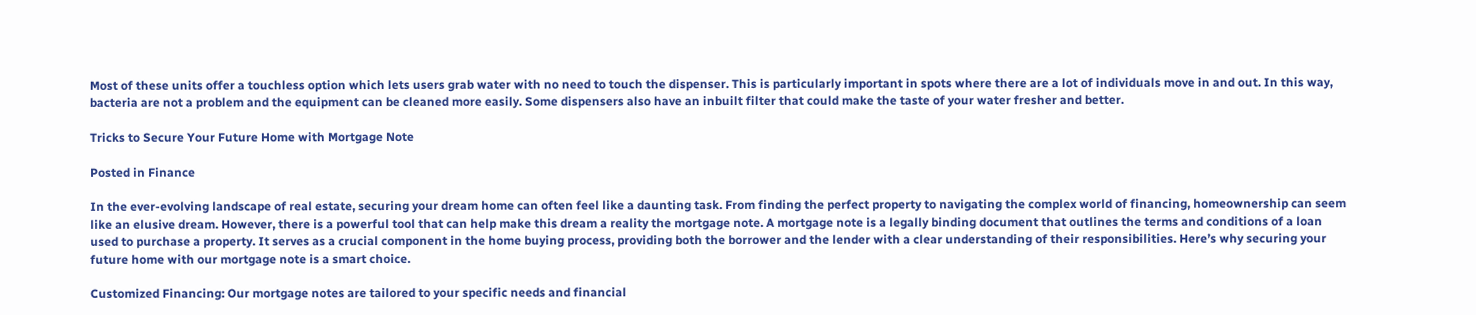Most of these units offer a touchless option which lets users grab water with no need to touch the dispenser. This is particularly important in spots where there are a lot of individuals move in and out. In this way, bacteria are not a problem and the equipment can be cleaned more easily. Some dispensers also have an inbuilt filter that could make the taste of your water fresher and better.

Tricks to Secure Your Future Home with Mortgage Note

Posted in Finance

In the ever-evolving landscape of real estate, securing your dream home can often feel like a daunting task. From finding the perfect property to navigating the complex world of financing, homeownership can seem like an elusive dream. However, there is a powerful tool that can help make this dream a reality the mortgage note. A mortgage note is a legally binding document that outlines the terms and conditions of a loan used to purchase a property. It serves as a crucial component in the home buying process, providing both the borrower and the lender with a clear understanding of their responsibilities. Here’s why securing your future home with our mortgage note is a smart choice.

Customized Financing: Our mortgage notes are tailored to your specific needs and financial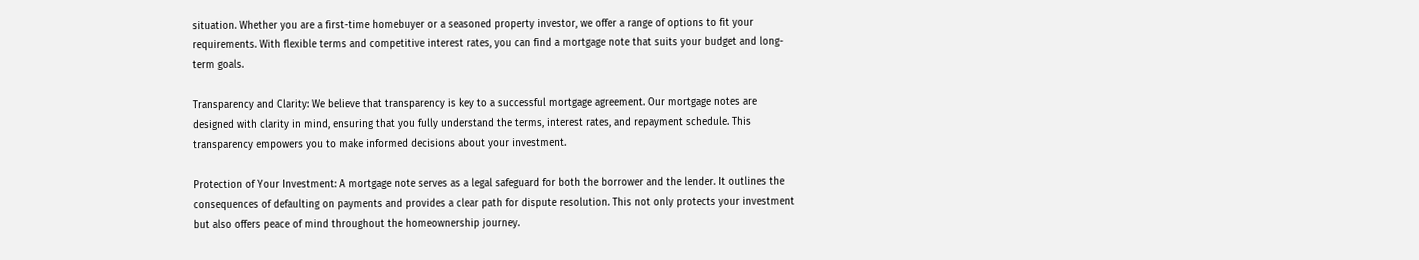situation. Whether you are a first-time homebuyer or a seasoned property investor, we offer a range of options to fit your requirements. With flexible terms and competitive interest rates, you can find a mortgage note that suits your budget and long-term goals.

Transparency and Clarity: We believe that transparency is key to a successful mortgage agreement. Our mortgage notes are designed with clarity in mind, ensuring that you fully understand the terms, interest rates, and repayment schedule. This transparency empowers you to make informed decisions about your investment.

Protection of Your Investment: A mortgage note serves as a legal safeguard for both the borrower and the lender. It outlines the consequences of defaulting on payments and provides a clear path for dispute resolution. This not only protects your investment but also offers peace of mind throughout the homeownership journey.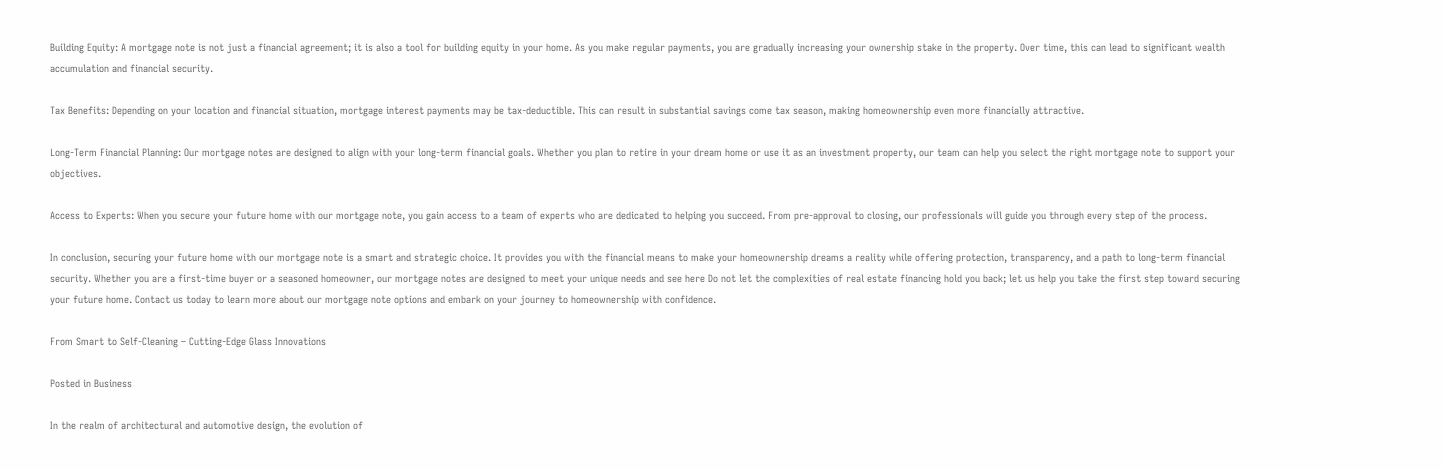Building Equity: A mortgage note is not just a financial agreement; it is also a tool for building equity in your home. As you make regular payments, you are gradually increasing your ownership stake in the property. Over time, this can lead to significant wealth accumulation and financial security.

Tax Benefits: Depending on your location and financial situation, mortgage interest payments may be tax-deductible. This can result in substantial savings come tax season, making homeownership even more financially attractive.

Long-Term Financial Planning: Our mortgage notes are designed to align with your long-term financial goals. Whether you plan to retire in your dream home or use it as an investment property, our team can help you select the right mortgage note to support your objectives.

Access to Experts: When you secure your future home with our mortgage note, you gain access to a team of experts who are dedicated to helping you succeed. From pre-approval to closing, our professionals will guide you through every step of the process.

In conclusion, securing your future home with our mortgage note is a smart and strategic choice. It provides you with the financial means to make your homeownership dreams a reality while offering protection, transparency, and a path to long-term financial security. Whether you are a first-time buyer or a seasoned homeowner, our mortgage notes are designed to meet your unique needs and see here Do not let the complexities of real estate financing hold you back; let us help you take the first step toward securing your future home. Contact us today to learn more about our mortgage note options and embark on your journey to homeownership with confidence.

From Smart to Self-Cleaning – Cutting-Edge Glass Innovations

Posted in Business

In the realm of architectural and automotive design, the evolution of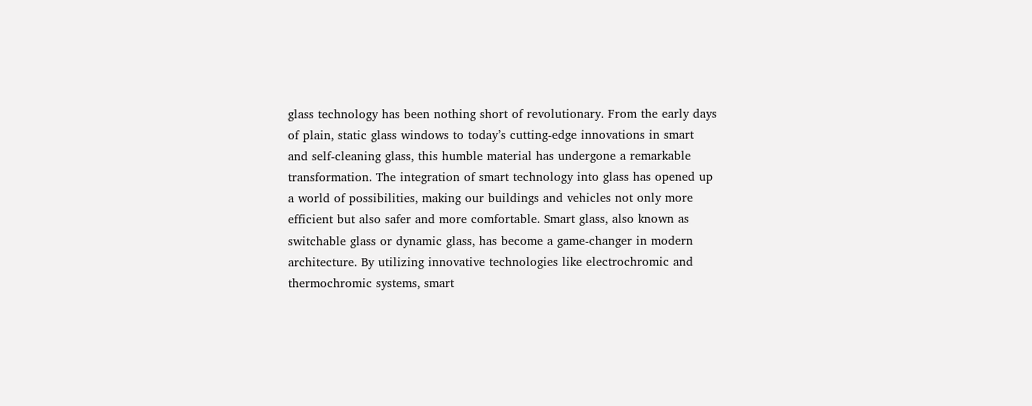glass technology has been nothing short of revolutionary. From the early days of plain, static glass windows to today’s cutting-edge innovations in smart and self-cleaning glass, this humble material has undergone a remarkable transformation. The integration of smart technology into glass has opened up a world of possibilities, making our buildings and vehicles not only more efficient but also safer and more comfortable. Smart glass, also known as switchable glass or dynamic glass, has become a game-changer in modern architecture. By utilizing innovative technologies like electrochromic and thermochromic systems, smart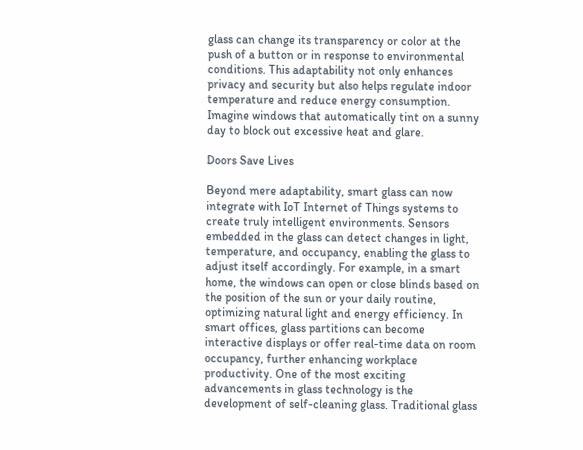glass can change its transparency or color at the push of a button or in response to environmental conditions. This adaptability not only enhances privacy and security but also helps regulate indoor temperature and reduce energy consumption. Imagine windows that automatically tint on a sunny day to block out excessive heat and glare.

Doors Save Lives

Beyond mere adaptability, smart glass can now integrate with IoT Internet of Things systems to create truly intelligent environments. Sensors embedded in the glass can detect changes in light, temperature, and occupancy, enabling the glass to adjust itself accordingly. For example, in a smart home, the windows can open or close blinds based on the position of the sun or your daily routine, optimizing natural light and energy efficiency. In smart offices, glass partitions can become interactive displays or offer real-time data on room occupancy, further enhancing workplace productivity. One of the most exciting advancements in glass technology is the development of self-cleaning glass. Traditional glass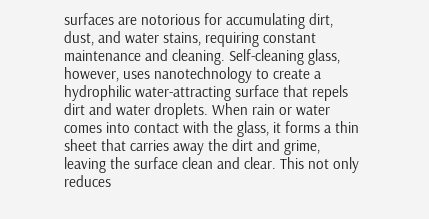surfaces are notorious for accumulating dirt, dust, and water stains, requiring constant maintenance and cleaning. Self-cleaning glass, however, uses nanotechnology to create a hydrophilic water-attracting surface that repels dirt and water droplets. When rain or water comes into contact with the glass, it forms a thin sheet that carries away the dirt and grime, leaving the surface clean and clear. This not only reduces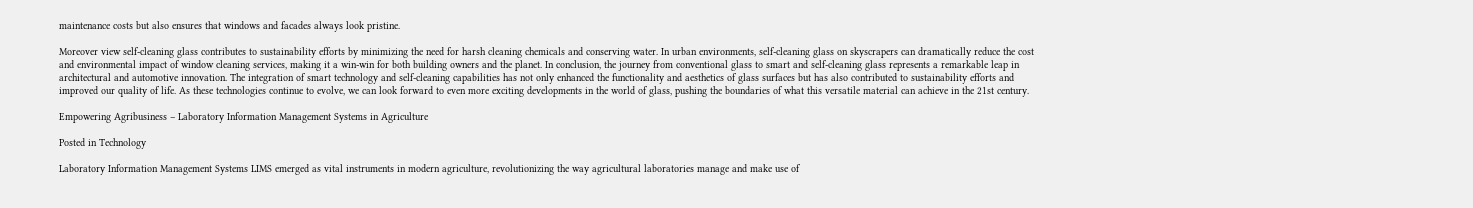maintenance costs but also ensures that windows and facades always look pristine.

Moreover view self-cleaning glass contributes to sustainability efforts by minimizing the need for harsh cleaning chemicals and conserving water. In urban environments, self-cleaning glass on skyscrapers can dramatically reduce the cost and environmental impact of window cleaning services, making it a win-win for both building owners and the planet. In conclusion, the journey from conventional glass to smart and self-cleaning glass represents a remarkable leap in architectural and automotive innovation. The integration of smart technology and self-cleaning capabilities has not only enhanced the functionality and aesthetics of glass surfaces but has also contributed to sustainability efforts and improved our quality of life. As these technologies continue to evolve, we can look forward to even more exciting developments in the world of glass, pushing the boundaries of what this versatile material can achieve in the 21st century.

Empowering Agribusiness – Laboratory Information Management Systems in Agriculture

Posted in Technology

Laboratory Information Management Systems LIMS emerged as vital instruments in modern agriculture, revolutionizing the way agricultural laboratories manage and make use of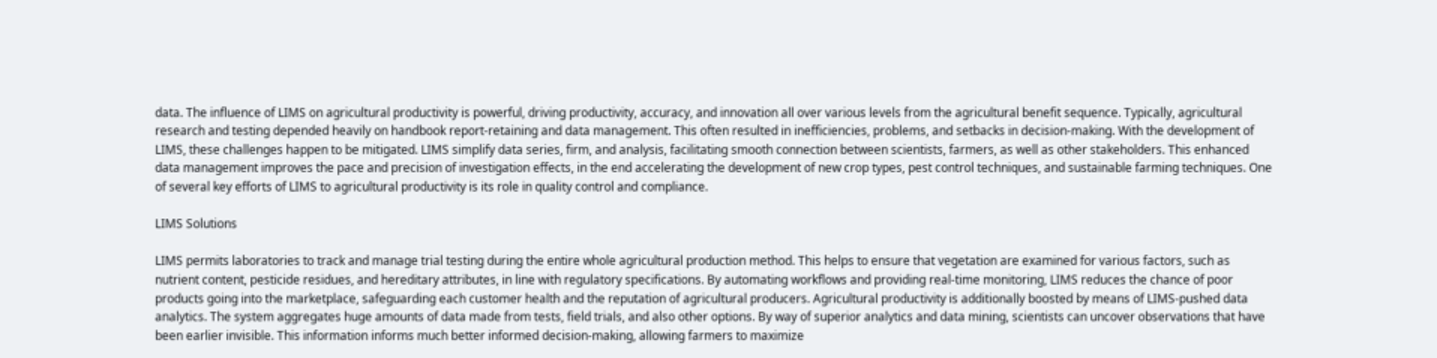data. The influence of LIMS on agricultural productivity is powerful, driving productivity, accuracy, and innovation all over various levels from the agricultural benefit sequence. Typically, agricultural research and testing depended heavily on handbook report-retaining and data management. This often resulted in inefficiencies, problems, and setbacks in decision-making. With the development of LIMS, these challenges happen to be mitigated. LIMS simplify data series, firm, and analysis, facilitating smooth connection between scientists, farmers, as well as other stakeholders. This enhanced data management improves the pace and precision of investigation effects, in the end accelerating the development of new crop types, pest control techniques, and sustainable farming techniques. One of several key efforts of LIMS to agricultural productivity is its role in quality control and compliance.

LIMS Solutions

LIMS permits laboratories to track and manage trial testing during the entire whole agricultural production method. This helps to ensure that vegetation are examined for various factors, such as nutrient content, pesticide residues, and hereditary attributes, in line with regulatory specifications. By automating workflows and providing real-time monitoring, LIMS reduces the chance of poor products going into the marketplace, safeguarding each customer health and the reputation of agricultural producers. Agricultural productivity is additionally boosted by means of LIMS-pushed data analytics. The system aggregates huge amounts of data made from tests, field trials, and also other options. By way of superior analytics and data mining, scientists can uncover observations that have been earlier invisible. This information informs much better informed decision-making, allowing farmers to maximize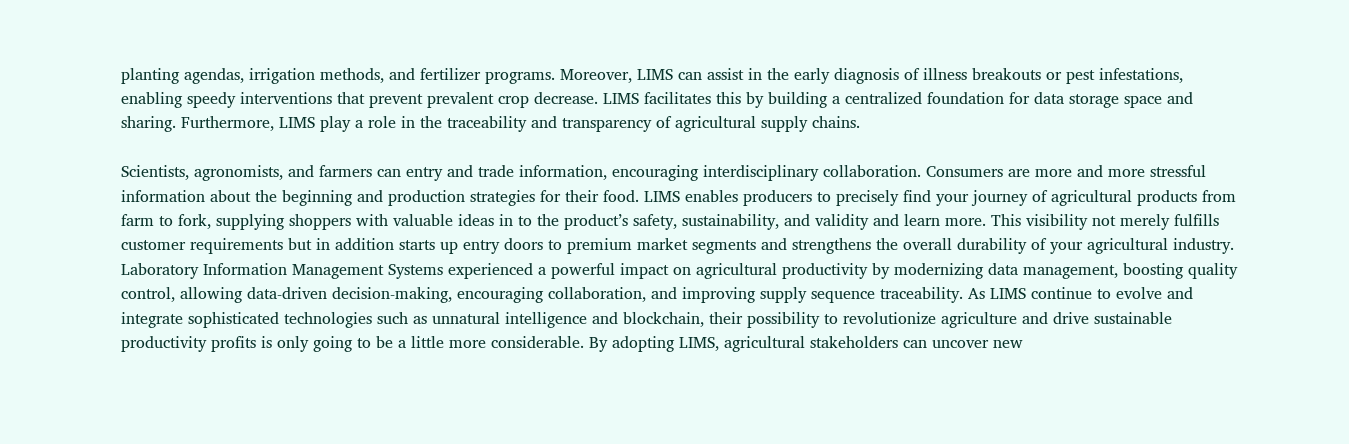planting agendas, irrigation methods, and fertilizer programs. Moreover, LIMS can assist in the early diagnosis of illness breakouts or pest infestations, enabling speedy interventions that prevent prevalent crop decrease. LIMS facilitates this by building a centralized foundation for data storage space and sharing. Furthermore, LIMS play a role in the traceability and transparency of agricultural supply chains.

Scientists, agronomists, and farmers can entry and trade information, encouraging interdisciplinary collaboration. Consumers are more and more stressful information about the beginning and production strategies for their food. LIMS enables producers to precisely find your journey of agricultural products from farm to fork, supplying shoppers with valuable ideas in to the product’s safety, sustainability, and validity and learn more. This visibility not merely fulfills customer requirements but in addition starts up entry doors to premium market segments and strengthens the overall durability of your agricultural industry. Laboratory Information Management Systems experienced a powerful impact on agricultural productivity by modernizing data management, boosting quality control, allowing data-driven decision-making, encouraging collaboration, and improving supply sequence traceability. As LIMS continue to evolve and integrate sophisticated technologies such as unnatural intelligence and blockchain, their possibility to revolutionize agriculture and drive sustainable productivity profits is only going to be a little more considerable. By adopting LIMS, agricultural stakeholders can uncover new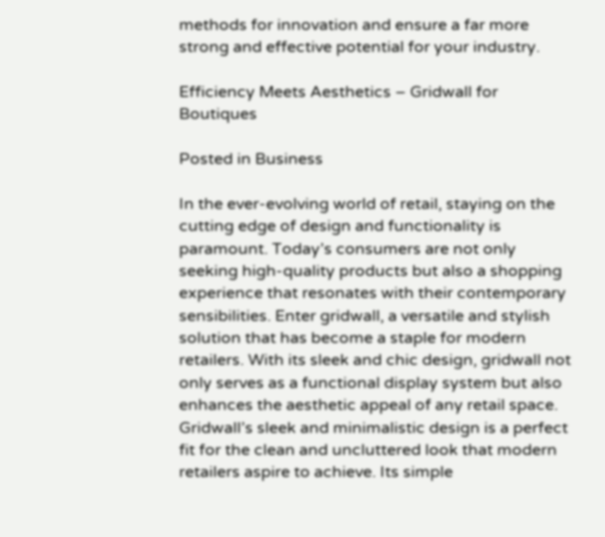methods for innovation and ensure a far more strong and effective potential for your industry.

Efficiency Meets Aesthetics – Gridwall for Boutiques

Posted in Business

In the ever-evolving world of retail, staying on the cutting edge of design and functionality is paramount. Today’s consumers are not only seeking high-quality products but also a shopping experience that resonates with their contemporary sensibilities. Enter gridwall, a versatile and stylish solution that has become a staple for modern retailers. With its sleek and chic design, gridwall not only serves as a functional display system but also enhances the aesthetic appeal of any retail space. Gridwall’s sleek and minimalistic design is a perfect fit for the clean and uncluttered look that modern retailers aspire to achieve. Its simple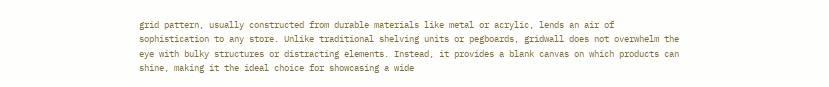grid pattern, usually constructed from durable materials like metal or acrylic, lends an air of sophistication to any store. Unlike traditional shelving units or pegboards, gridwall does not overwhelm the eye with bulky structures or distracting elements. Instead, it provides a blank canvas on which products can shine, making it the ideal choice for showcasing a wide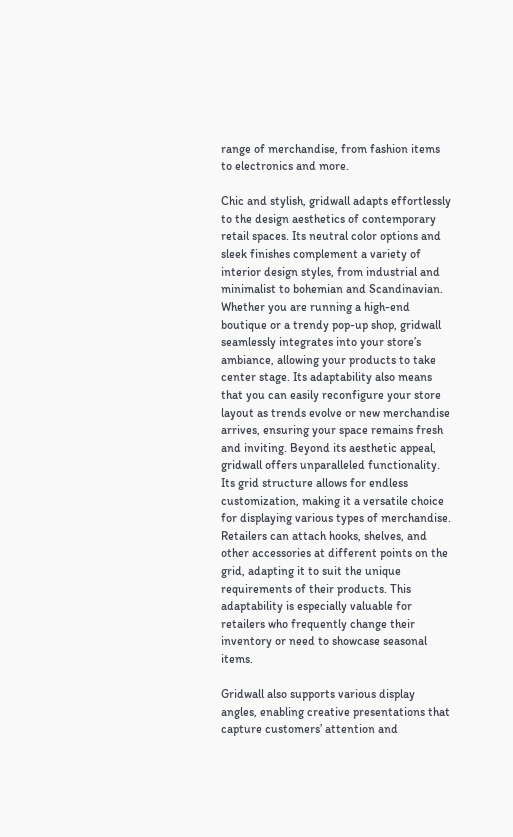range of merchandise, from fashion items to electronics and more.

Chic and stylish, gridwall adapts effortlessly to the design aesthetics of contemporary retail spaces. Its neutral color options and sleek finishes complement a variety of interior design styles, from industrial and minimalist to bohemian and Scandinavian. Whether you are running a high-end boutique or a trendy pop-up shop, gridwall seamlessly integrates into your store’s ambiance, allowing your products to take center stage. Its adaptability also means that you can easily reconfigure your store layout as trends evolve or new merchandise arrives, ensuring your space remains fresh and inviting. Beyond its aesthetic appeal, gridwall offers unparalleled functionality. Its grid structure allows for endless customization, making it a versatile choice for displaying various types of merchandise. Retailers can attach hooks, shelves, and other accessories at different points on the grid, adapting it to suit the unique requirements of their products. This adaptability is especially valuable for retailers who frequently change their inventory or need to showcase seasonal items.

Gridwall also supports various display angles, enabling creative presentations that capture customers’ attention and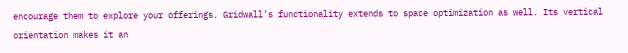encourage them to explore your offerings. Gridwall’s functionality extends to space optimization as well. Its vertical orientation makes it an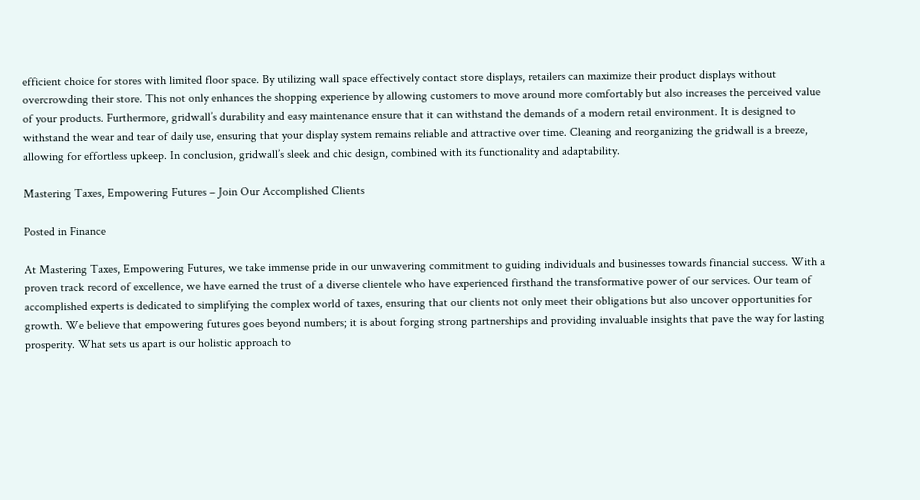efficient choice for stores with limited floor space. By utilizing wall space effectively contact store displays, retailers can maximize their product displays without overcrowding their store. This not only enhances the shopping experience by allowing customers to move around more comfortably but also increases the perceived value of your products. Furthermore, gridwall’s durability and easy maintenance ensure that it can withstand the demands of a modern retail environment. It is designed to withstand the wear and tear of daily use, ensuring that your display system remains reliable and attractive over time. Cleaning and reorganizing the gridwall is a breeze, allowing for effortless upkeep. In conclusion, gridwall’s sleek and chic design, combined with its functionality and adaptability.

Mastering Taxes, Empowering Futures – Join Our Accomplished Clients

Posted in Finance

At Mastering Taxes, Empowering Futures, we take immense pride in our unwavering commitment to guiding individuals and businesses towards financial success. With a proven track record of excellence, we have earned the trust of a diverse clientele who have experienced firsthand the transformative power of our services. Our team of accomplished experts is dedicated to simplifying the complex world of taxes, ensuring that our clients not only meet their obligations but also uncover opportunities for growth. We believe that empowering futures goes beyond numbers; it is about forging strong partnerships and providing invaluable insights that pave the way for lasting prosperity. What sets us apart is our holistic approach to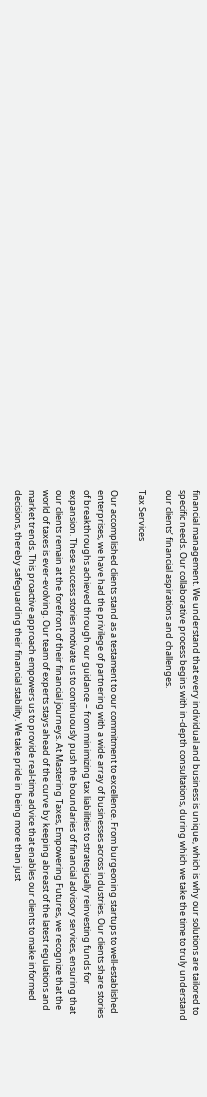financial management. We understand that every individual and business is unique, which is why our solutions are tailored to specific needs. Our collaborative process begins with in-depth consultations, during which we take the time to truly understand our clients’ financial aspirations and challenges.

Tax Services

Our accomplished clients stand as a testament to our commitment to excellence. From burgeoning startups to well-established enterprises, we have had the privilege of partnering with a wide array of businesses across industries. Our clients share stories of breakthroughs achieved through our guidance – from minimizing tax liabilities to strategically reinvesting funds for expansion. These success stories motivate us to continuously push the boundaries of financial advisory services, ensuring that our clients remain at the forefront of their financial journeys. At Mastering Taxes, Empowering Futures, we recognize that the world of taxes is ever-evolving. Our team of experts stays ahead of the curve by keeping abreast of the latest regulations and market trends. This proactive approach empowers us to provide real-time advice that enables our clients to make informed decisions, thereby safeguarding their financial stability. We take pride in being more than just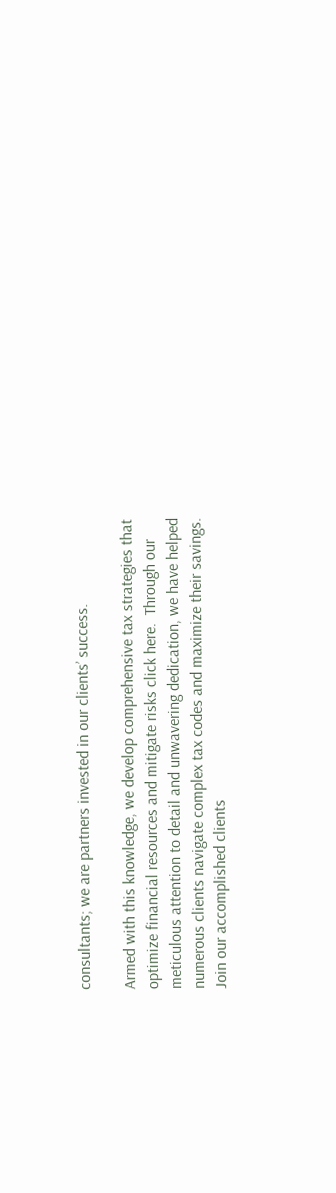consultants; we are partners invested in our clients’ success.

Armed with this knowledge, we develop comprehensive tax strategies that optimize financial resources and mitigate risks click here.  Through our meticulous attention to detail and unwavering dedication, we have helped numerous clients navigate complex tax codes and maximize their savings. Join our accomplished clients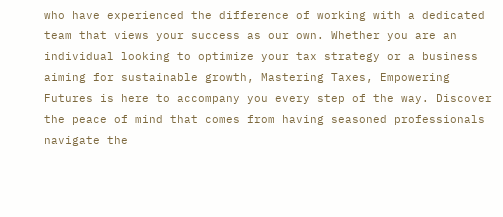who have experienced the difference of working with a dedicated team that views your success as our own. Whether you are an individual looking to optimize your tax strategy or a business aiming for sustainable growth, Mastering Taxes, Empowering Futures is here to accompany you every step of the way. Discover the peace of mind that comes from having seasoned professionals navigate the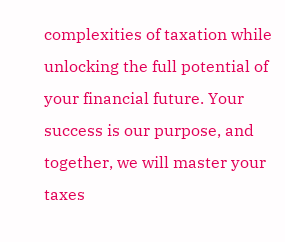complexities of taxation while unlocking the full potential of your financial future. Your success is our purpose, and together, we will master your taxes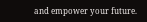and empower your future.